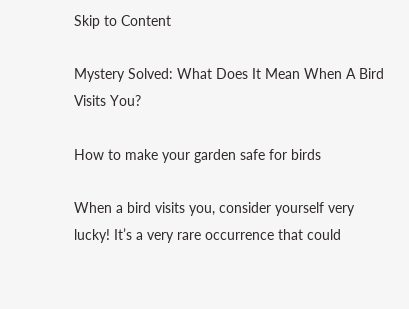Skip to Content

Mystery Solved: What Does It Mean When A Bird Visits You?

How to make your garden safe for birds

When a bird visits you, consider yourself very lucky! It’s a very rare occurrence that could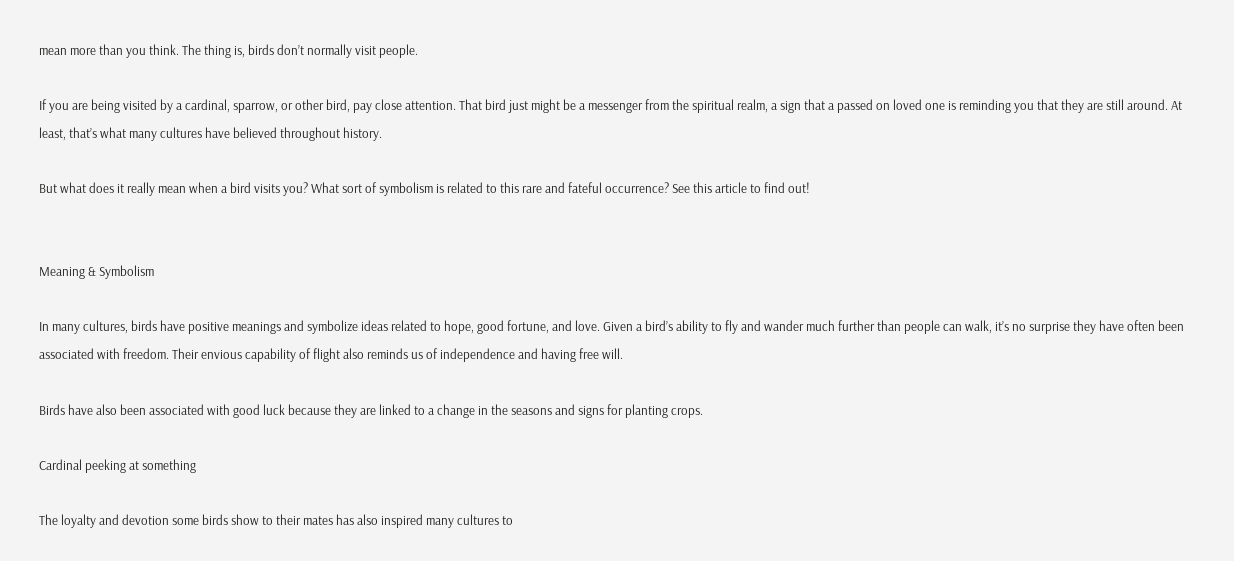mean more than you think. The thing is, birds don’t normally visit people.

If you are being visited by a cardinal, sparrow, or other bird, pay close attention. That bird just might be a messenger from the spiritual realm, a sign that a passed on loved one is reminding you that they are still around. At least, that’s what many cultures have believed throughout history.

But what does it really mean when a bird visits you? What sort of symbolism is related to this rare and fateful occurrence? See this article to find out!


Meaning & Symbolism

In many cultures, birds have positive meanings and symbolize ideas related to hope, good fortune, and love. Given a bird’s ability to fly and wander much further than people can walk, it’s no surprise they have often been associated with freedom. Their envious capability of flight also reminds us of independence and having free will.

Birds have also been associated with good luck because they are linked to a change in the seasons and signs for planting crops.

Cardinal peeking at something

The loyalty and devotion some birds show to their mates has also inspired many cultures to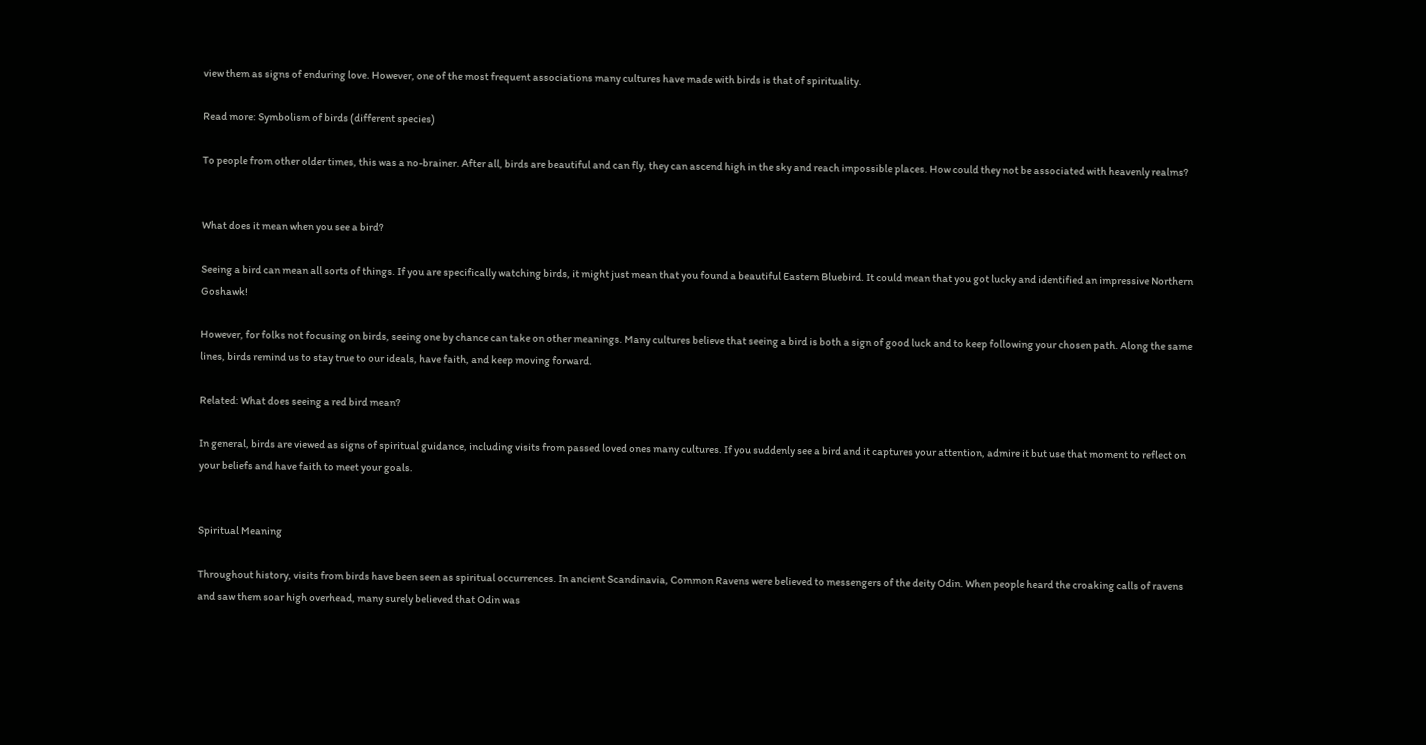view them as signs of enduring love. However, one of the most frequent associations many cultures have made with birds is that of spirituality.

Read more: Symbolism of birds (different species)

To people from other older times, this was a no-brainer. After all, birds are beautiful and can fly, they can ascend high in the sky and reach impossible places. How could they not be associated with heavenly realms?


What does it mean when you see a bird?

Seeing a bird can mean all sorts of things. If you are specifically watching birds, it might just mean that you found a beautiful Eastern Bluebird. It could mean that you got lucky and identified an impressive Northern Goshawk!

However, for folks not focusing on birds, seeing one by chance can take on other meanings. Many cultures believe that seeing a bird is both a sign of good luck and to keep following your chosen path. Along the same lines, birds remind us to stay true to our ideals, have faith, and keep moving forward.

Related: What does seeing a red bird mean?

In general, birds are viewed as signs of spiritual guidance, including visits from passed loved ones many cultures. If you suddenly see a bird and it captures your attention, admire it but use that moment to reflect on your beliefs and have faith to meet your goals.


Spiritual Meaning

Throughout history, visits from birds have been seen as spiritual occurrences. In ancient Scandinavia, Common Ravens were believed to messengers of the deity Odin. When people heard the croaking calls of ravens and saw them soar high overhead, many surely believed that Odin was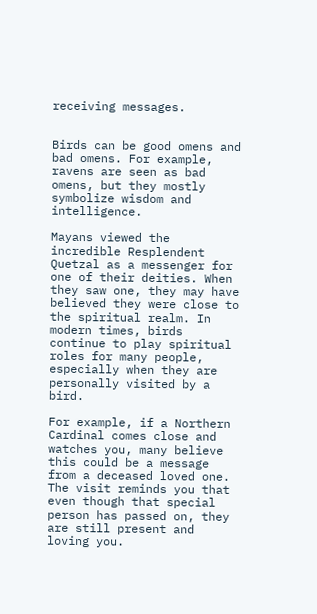receiving messages.


Birds can be good omens and bad omens. For example, ravens are seen as bad omens, but they mostly symbolize wisdom and intelligence.

Mayans viewed the incredible Resplendent Quetzal as a messenger for one of their deities. When they saw one, they may have believed they were close to the spiritual realm. In modern times, birds continue to play spiritual roles for many people, especially when they are personally visited by a bird.

For example, if a Northern Cardinal comes close and watches you, many believe this could be a message from a deceased loved one. The visit reminds you that even though that special person has passed on, they are still present and loving you.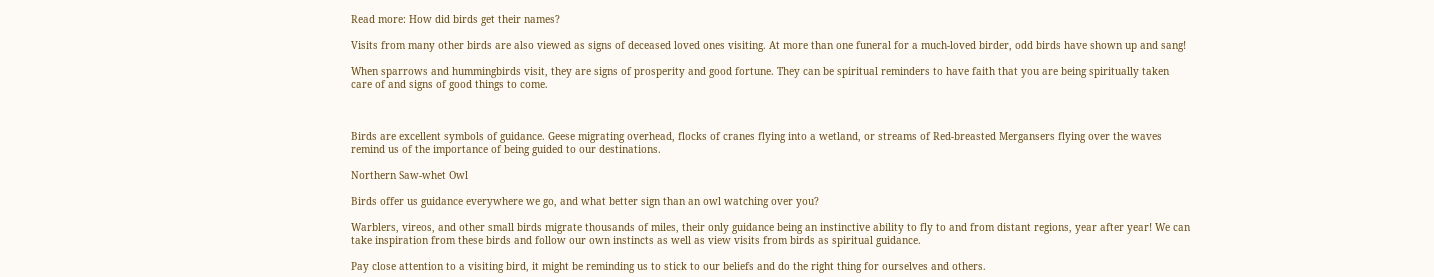Read more: How did birds get their names?

Visits from many other birds are also viewed as signs of deceased loved ones visiting. At more than one funeral for a much-loved birder, odd birds have shown up and sang!

When sparrows and hummingbirds visit, they are signs of prosperity and good fortune. They can be spiritual reminders to have faith that you are being spiritually taken care of and signs of good things to come.



Birds are excellent symbols of guidance. Geese migrating overhead, flocks of cranes flying into a wetland, or streams of Red-breasted Mergansers flying over the waves remind us of the importance of being guided to our destinations.

Northern Saw-whet Owl

Birds offer us guidance everywhere we go, and what better sign than an owl watching over you?

Warblers, vireos, and other small birds migrate thousands of miles, their only guidance being an instinctive ability to fly to and from distant regions, year after year! We can take inspiration from these birds and follow our own instincts as well as view visits from birds as spiritual guidance.

Pay close attention to a visiting bird, it might be reminding us to stick to our beliefs and do the right thing for ourselves and others.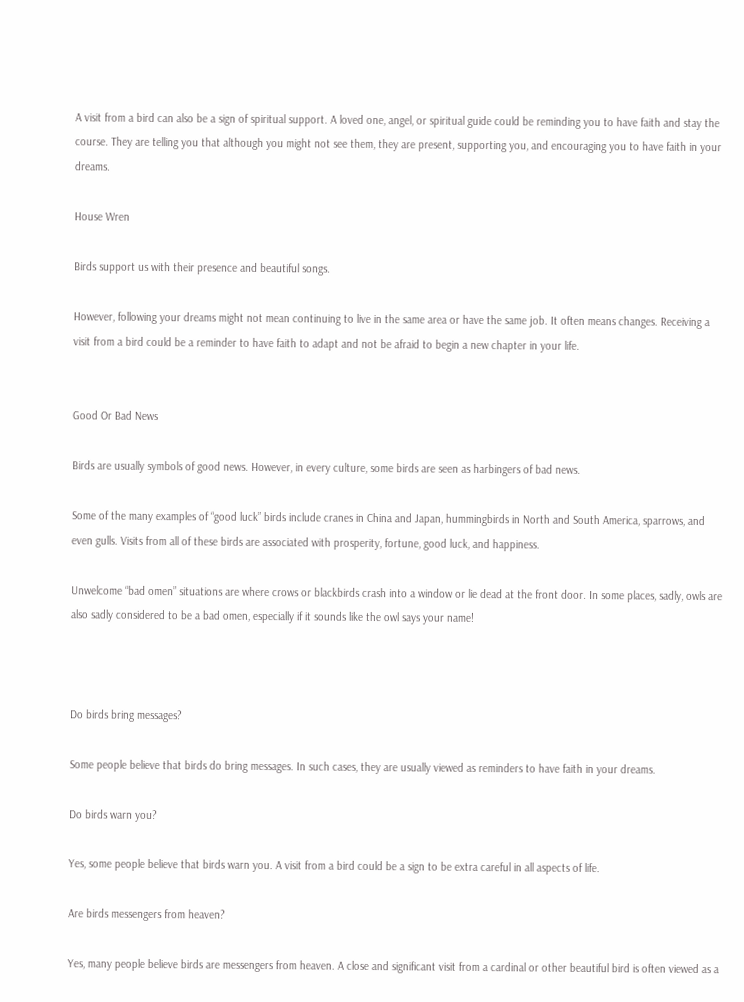A visit from a bird can also be a sign of spiritual support. A loved one, angel, or spiritual guide could be reminding you to have faith and stay the course. They are telling you that although you might not see them, they are present, supporting you, and encouraging you to have faith in your dreams.

House Wren

Birds support us with their presence and beautiful songs.

However, following your dreams might not mean continuing to live in the same area or have the same job. It often means changes. Receiving a visit from a bird could be a reminder to have faith to adapt and not be afraid to begin a new chapter in your life.


Good Or Bad News

Birds are usually symbols of good news. However, in every culture, some birds are seen as harbingers of bad news.

Some of the many examples of “good luck” birds include cranes in China and Japan, hummingbirds in North and South America, sparrows, and even gulls. Visits from all of these birds are associated with prosperity, fortune, good luck, and happiness.

Unwelcome “bad omen” situations are where crows or blackbirds crash into a window or lie dead at the front door. In some places, sadly, owls are also sadly considered to be a bad omen, especially if it sounds like the owl says your name!



Do birds bring messages?

Some people believe that birds do bring messages. In such cases, they are usually viewed as reminders to have faith in your dreams.

Do birds warn you?

Yes, some people believe that birds warn you. A visit from a bird could be a sign to be extra careful in all aspects of life.

Are birds messengers from heaven?

Yes, many people believe birds are messengers from heaven. A close and significant visit from a cardinal or other beautiful bird is often viewed as a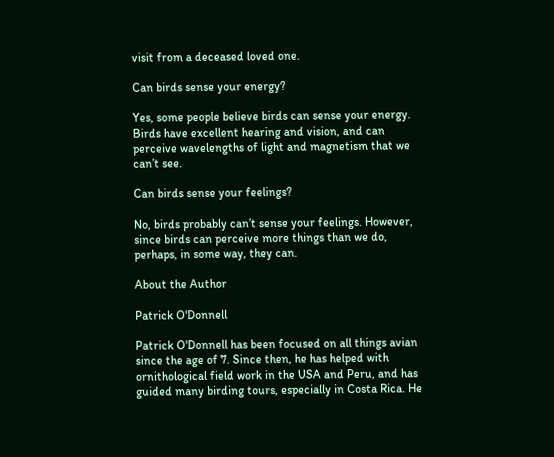visit from a deceased loved one.

Can birds sense your energy?

Yes, some people believe birds can sense your energy. Birds have excellent hearing and vision, and can perceive wavelengths of light and magnetism that we can’t see.

Can birds sense your feelings?

No, birds probably can’t sense your feelings. However, since birds can perceive more things than we do, perhaps, in some way, they can.

About the Author

Patrick O'Donnell

Patrick O'Donnell has been focused on all things avian since the age of 7. Since then, he has helped with ornithological field work in the USA and Peru, and has guided many birding tours, especially in Costa Rica. He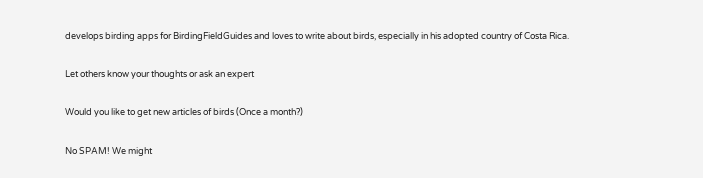develops birding apps for BirdingFieldGuides and loves to write about birds, especially in his adopted country of Costa Rica.

Let others know your thoughts or ask an expert

Would you like to get new articles of birds (Once a month?)

No SPAM! We might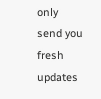only send you fresh updates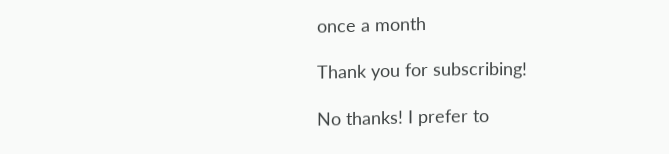once a month

Thank you for subscribing!

No thanks! I prefer to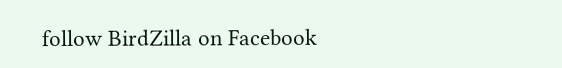follow BirdZilla on Facebook